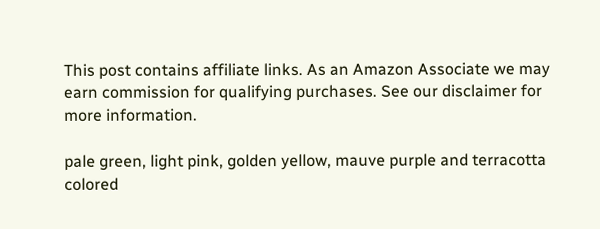This post contains affiliate links. As an Amazon Associate we may earn commission for qualifying purchases. See our disclaimer for more information.

pale green, light pink, golden yellow, mauve purple and terracotta colored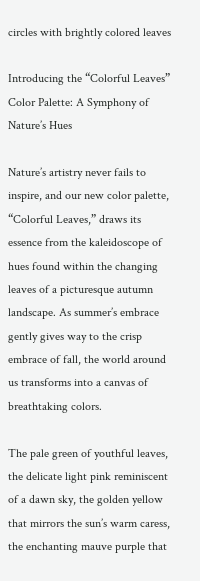circles with brightly colored leaves

Introducing the “Colorful Leaves” Color Palette: A Symphony of Nature’s Hues

Nature’s artistry never fails to inspire, and our new color palette, “Colorful Leaves,” draws its essence from the kaleidoscope of hues found within the changing leaves of a picturesque autumn landscape. As summer’s embrace gently gives way to the crisp embrace of fall, the world around us transforms into a canvas of breathtaking colors.

The pale green of youthful leaves, the delicate light pink reminiscent of a dawn sky, the golden yellow that mirrors the sun’s warm caress, the enchanting mauve purple that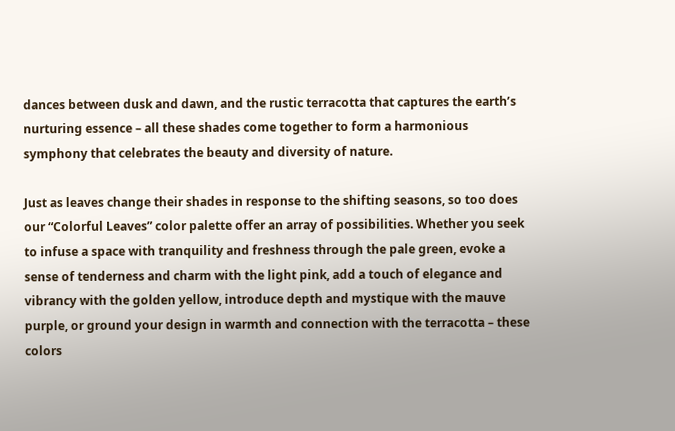dances between dusk and dawn, and the rustic terracotta that captures the earth’s nurturing essence – all these shades come together to form a harmonious symphony that celebrates the beauty and diversity of nature.

Just as leaves change their shades in response to the shifting seasons, so too does our “Colorful Leaves” color palette offer an array of possibilities. Whether you seek to infuse a space with tranquility and freshness through the pale green, evoke a sense of tenderness and charm with the light pink, add a touch of elegance and vibrancy with the golden yellow, introduce depth and mystique with the mauve purple, or ground your design in warmth and connection with the terracotta – these colors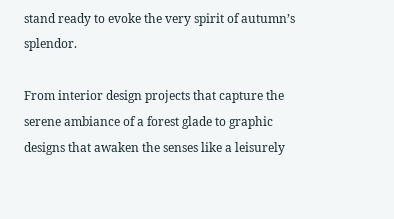stand ready to evoke the very spirit of autumn’s splendor.

From interior design projects that capture the serene ambiance of a forest glade to graphic designs that awaken the senses like a leisurely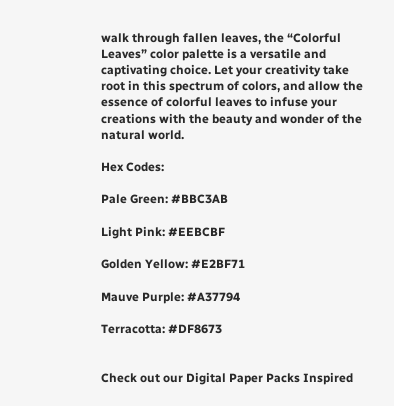walk through fallen leaves, the “Colorful Leaves” color palette is a versatile and captivating choice. Let your creativity take root in this spectrum of colors, and allow the essence of colorful leaves to infuse your creations with the beauty and wonder of the natural world.

Hex Codes:

Pale Green: #BBC3AB

Light Pink: #EEBCBF

Golden Yellow: #E2BF71

Mauve Purple: #A37794

Terracotta: #DF8673


Check out our Digital Paper Packs Inspired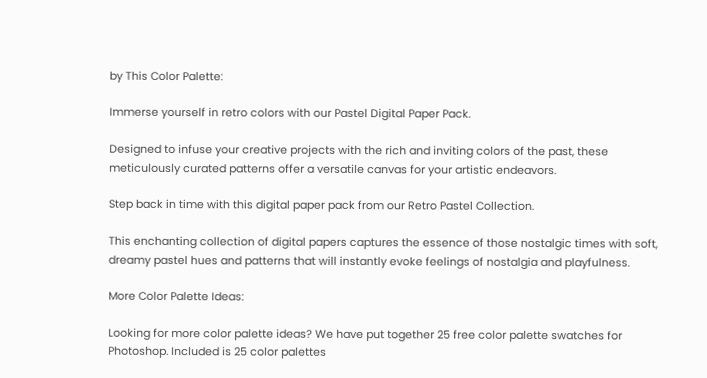by This Color Palette:

Immerse yourself in retro colors with our Pastel Digital Paper Pack.

Designed to infuse your creative projects with the rich and inviting colors of the past, these meticulously curated patterns offer a versatile canvas for your artistic endeavors.

Step back in time with this digital paper pack from our Retro Pastel Collection.

This enchanting collection of digital papers captures the essence of those nostalgic times with soft, dreamy pastel hues and patterns that will instantly evoke feelings of nostalgia and playfulness.

More Color Palette Ideas:

Looking for more color palette ideas? We have put together 25 free color palette swatches for Photoshop. Included is 25 color palettes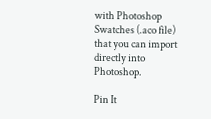with Photoshop Swatches (.aco file) that you can import directly into Photoshop.

Pin It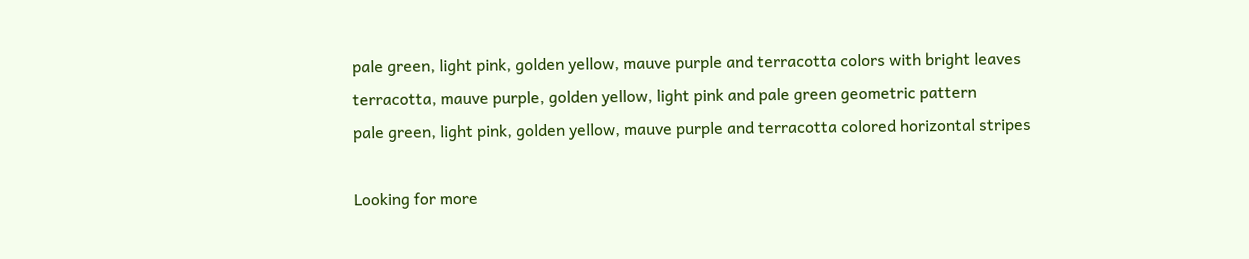pale green, light pink, golden yellow, mauve purple and terracotta colors with bright leaves
terracotta, mauve purple, golden yellow, light pink and pale green geometric pattern
pale green, light pink, golden yellow, mauve purple and terracotta colored horizontal stripes

Looking for more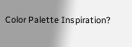Color Palette Inspiration?